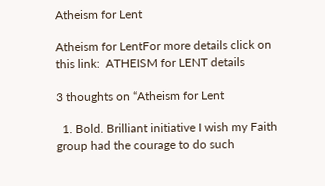Atheism for Lent

Atheism for LentFor more details click on this link:  ATHEISM for LENT details

3 thoughts on “Atheism for Lent

  1. Bold. Brilliant initiative I wish my Faith group had the courage to do such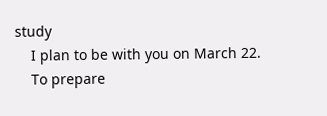study
    I plan to be with you on March 22.
    To prepare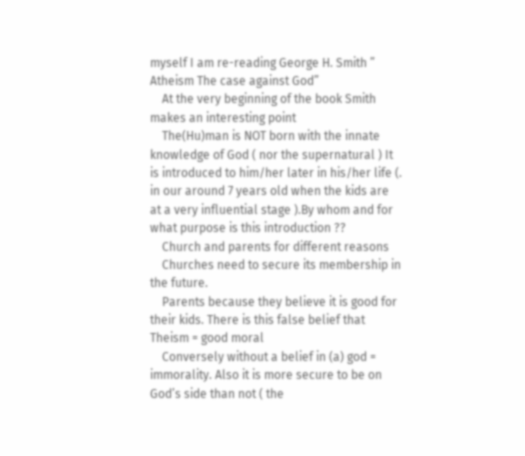myself I am re-reading George H. Smith ” Atheism The case against God”
    At the very beginning of the book Smith makes an interesting point
    The(Hu)man is NOT born with the innate knowledge of God ( nor the supernatural ) It is introduced to him/her later in his/her life (. in our around 7 years old when the kids are at a very influential stage ).By whom and for what purpose is this introduction ??
    Church and parents for different reasons
    Churches need to secure its membership in the future.
    Parents because they believe it is good for their kids. There is this false belief that Theism = good moral
    Conversely without a belief in (a) god = immorality. Also it is more secure to be on God’s side than not ( the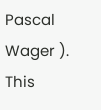Pascal Wager ). This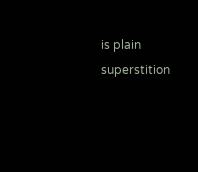is plain superstition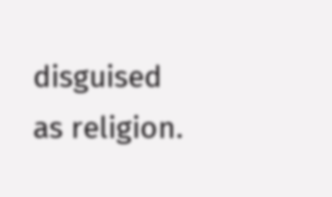disguised as religion.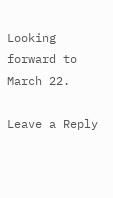Looking forward to March 22.

Leave a Reply